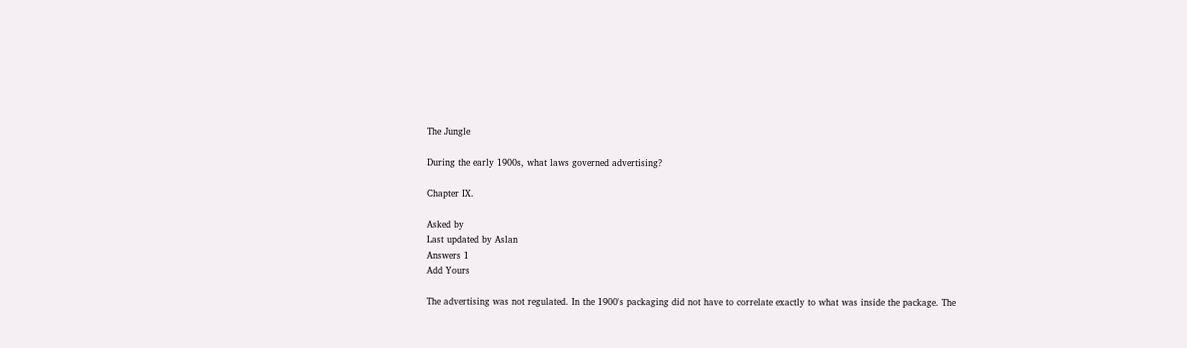The Jungle

During the early 1900s, what laws governed advertising?

Chapter IX.

Asked by
Last updated by Aslan
Answers 1
Add Yours

The advertising was not regulated. In the 1900's packaging did not have to correlate exactly to what was inside the package. The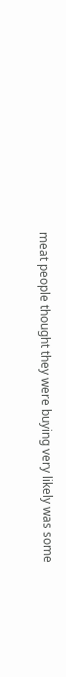meat people thought they were buying very likely was some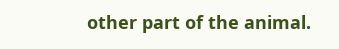other part of the animal.